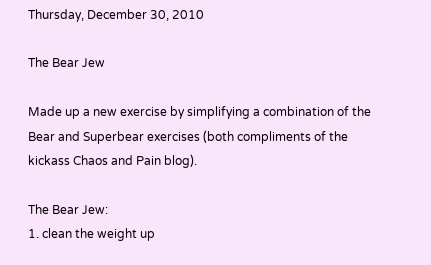Thursday, December 30, 2010

The Bear Jew

Made up a new exercise by simplifying a combination of the Bear and Superbear exercises (both compliments of the kickass Chaos and Pain blog).

The Bear Jew:
1. clean the weight up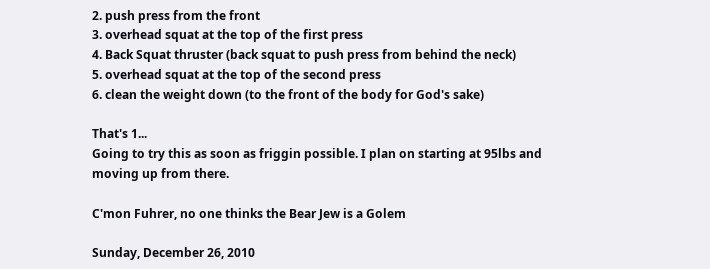2. push press from the front
3. overhead squat at the top of the first press
4. Back Squat thruster (back squat to push press from behind the neck)
5. overhead squat at the top of the second press
6. clean the weight down (to the front of the body for God's sake)

That's 1...
Going to try this as soon as friggin possible. I plan on starting at 95lbs and moving up from there.

C'mon Fuhrer, no one thinks the Bear Jew is a Golem

Sunday, December 26, 2010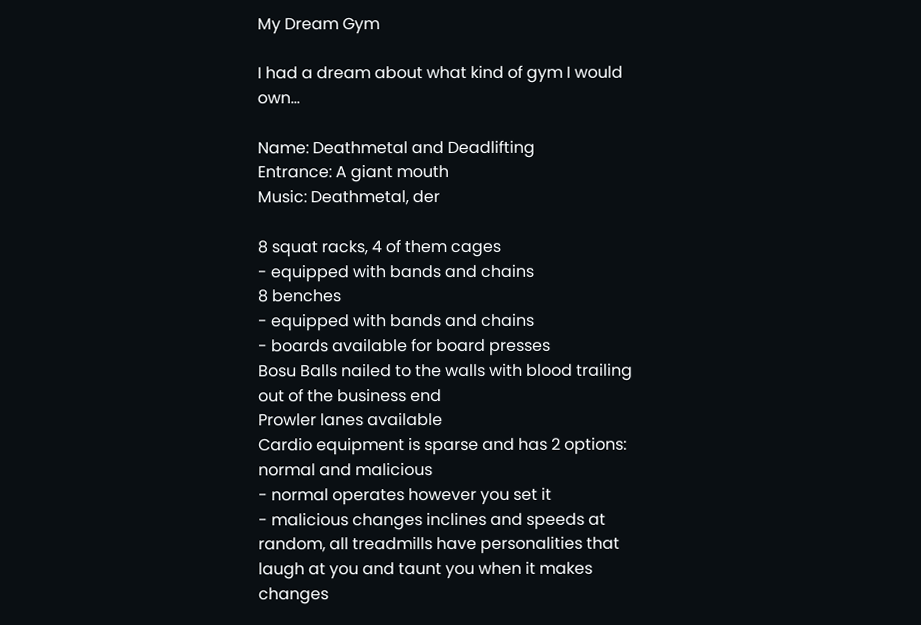My Dream Gym

I had a dream about what kind of gym I would own...

Name: Deathmetal and Deadlifting
Entrance: A giant mouth
Music: Deathmetal, der

8 squat racks, 4 of them cages
- equipped with bands and chains
8 benches
- equipped with bands and chains
- boards available for board presses
Bosu Balls nailed to the walls with blood trailing out of the business end
Prowler lanes available
Cardio equipment is sparse and has 2 options: normal and malicious
- normal operates however you set it
- malicious changes inclines and speeds at random, all treadmills have personalities that laugh at you and taunt you when it makes changes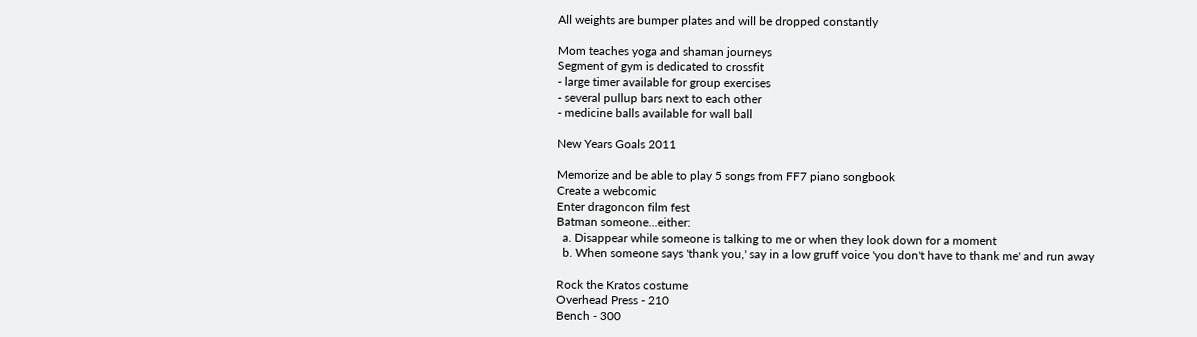All weights are bumper plates and will be dropped constantly

Mom teaches yoga and shaman journeys
Segment of gym is dedicated to crossfit
- large timer available for group exercises
- several pullup bars next to each other
- medicine balls available for wall ball

New Years Goals 2011

Memorize and be able to play 5 songs from FF7 piano songbook
Create a webcomic
Enter dragoncon film fest
Batman someone...either:
  a. Disappear while someone is talking to me or when they look down for a moment
  b. When someone says 'thank you,' say in a low gruff voice 'you don't have to thank me' and run away

Rock the Kratos costume
Overhead Press - 210
Bench - 300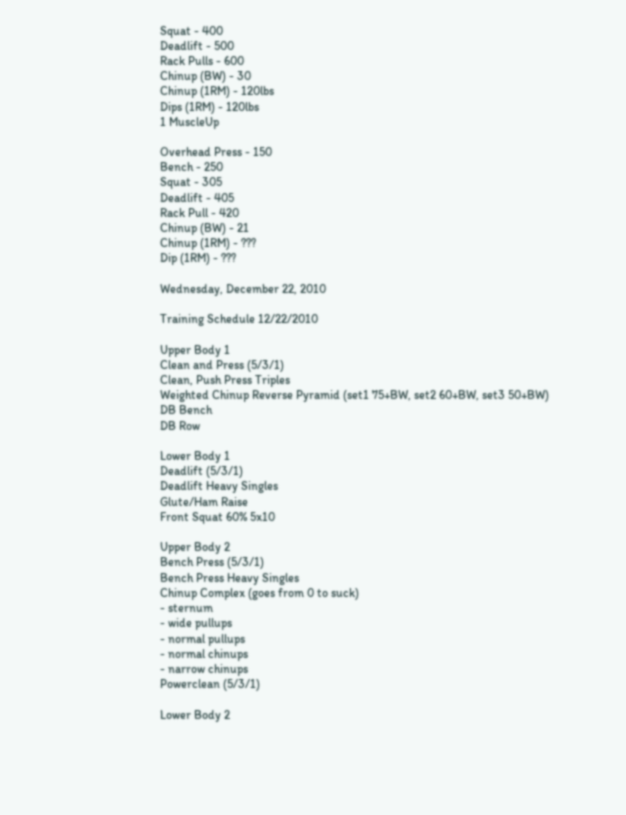Squat - 400
Deadlift - 500
Rack Pulls - 600
Chinup (BW) - 30
Chinup (1RM) - 120lbs
Dips (1RM) - 120lbs
1 MuscleUp

Overhead Press - 150
Bench - 250
Squat - 305
Deadlift - 405
Rack Pull - 420
Chinup (BW) - 21
Chinup (1RM) - ???
Dip (1RM) - ???

Wednesday, December 22, 2010

Training Schedule 12/22/2010

Upper Body 1
Clean and Press (5/3/1)
Clean, Push Press Triples
Weighted Chinup Reverse Pyramid (set1 75+BW, set2 60+BW, set3 50+BW)
DB Bench
DB Row

Lower Body 1
Deadlift (5/3/1)
Deadlift Heavy Singles
Glute/Ham Raise
Front Squat 60% 5x10

Upper Body 2
Bench Press (5/3/1)
Bench Press Heavy Singles
Chinup Complex (goes from 0 to suck)
- sternum
- wide pullups
- normal pullups
- normal chinups
- narrow chinups
Powerclean (5/3/1)

Lower Body 2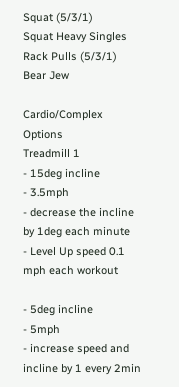Squat (5/3/1)
Squat Heavy Singles
Rack Pulls (5/3/1)
Bear Jew

Cardio/Complex Options
Treadmill 1
- 15deg incline
- 3.5mph
- decrease the incline by 1deg each minute
- Level Up speed 0.1 mph each workout

- 5deg incline
- 5mph
- increase speed and incline by 1 every 2min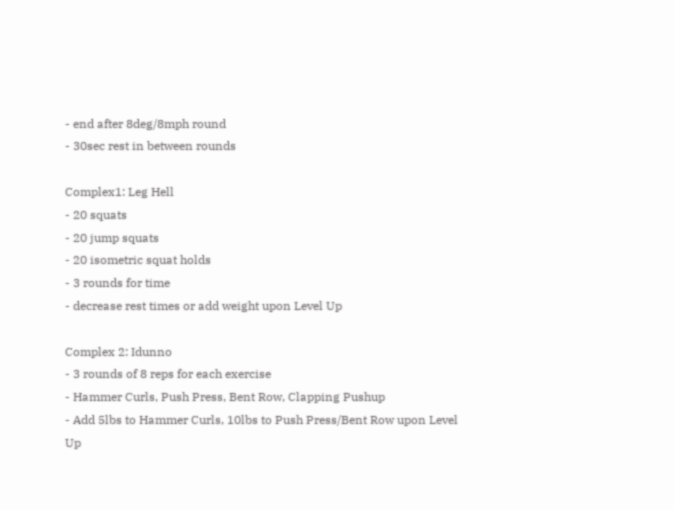- end after 8deg/8mph round
- 30sec rest in between rounds

Complex1: Leg Hell
- 20 squats
- 20 jump squats
- 20 isometric squat holds
- 3 rounds for time
- decrease rest times or add weight upon Level Up

Complex 2: Idunno
- 3 rounds of 8 reps for each exercise
- Hammer Curls, Push Press, Bent Row, Clapping Pushup
- Add 5lbs to Hammer Curls, 10lbs to Push Press/Bent Row upon Level Up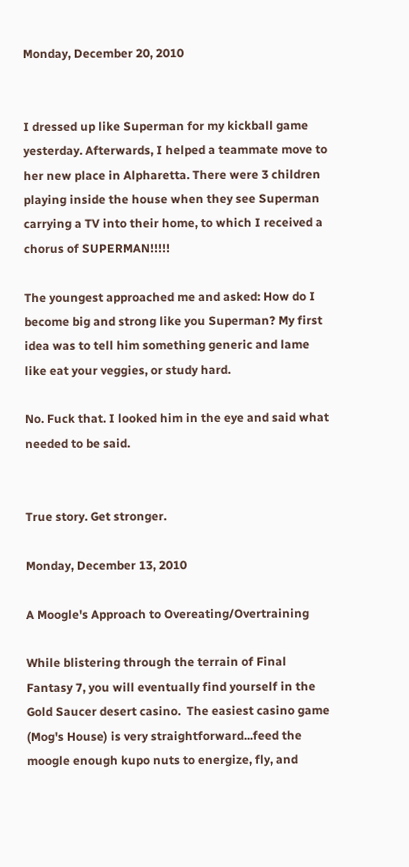Monday, December 20, 2010


I dressed up like Superman for my kickball game yesterday. Afterwards, I helped a teammate move to her new place in Alpharetta. There were 3 children playing inside the house when they see Superman carrying a TV into their home, to which I received a chorus of SUPERMAN!!!!!

The youngest approached me and asked: How do I become big and strong like you Superman? My first idea was to tell him something generic and lame like eat your veggies, or study hard.

No. Fuck that. I looked him in the eye and said what needed to be said.


True story. Get stronger.

Monday, December 13, 2010

A Moogle's Approach to Overeating/Overtraining

While blistering through the terrain of Final Fantasy 7, you will eventually find yourself in the Gold Saucer desert casino.  The easiest casino game (Mog's House) is very straightforward...feed the moogle enough kupo nuts to energize, fly, and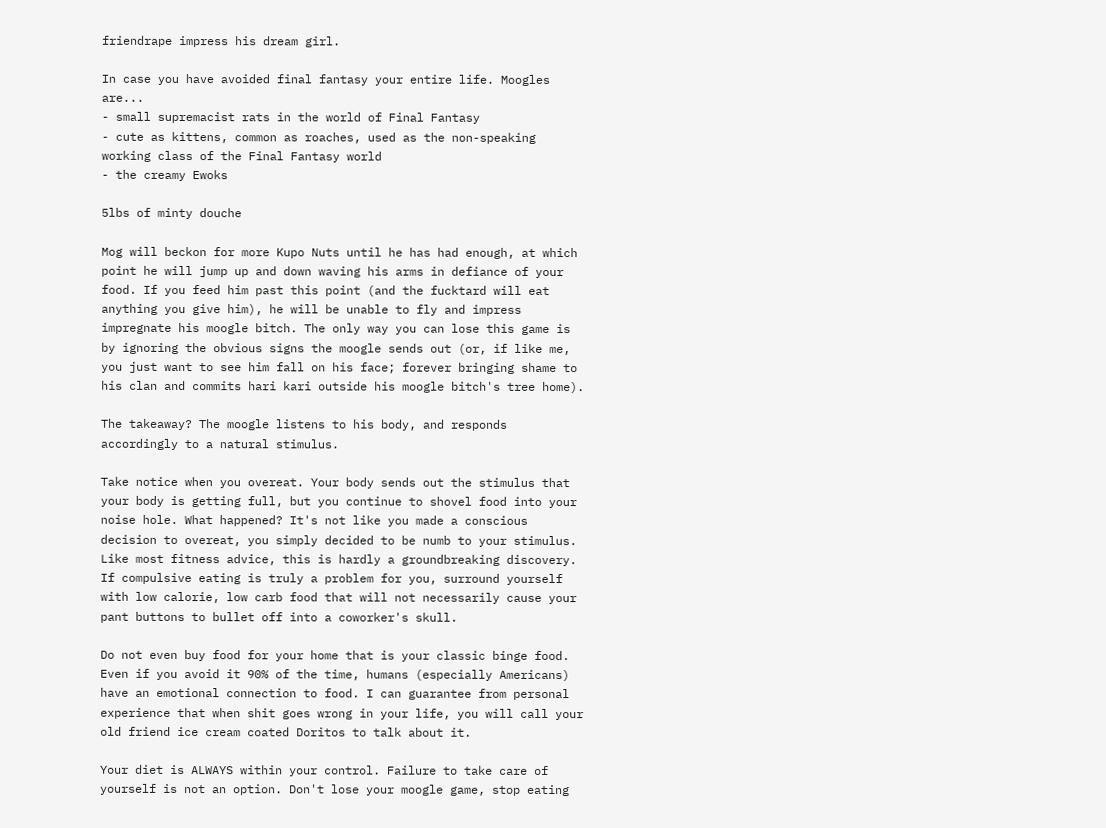friendrape impress his dream girl.

In case you have avoided final fantasy your entire life. Moogles are...
- small supremacist rats in the world of Final Fantasy
- cute as kittens, common as roaches, used as the non-speaking working class of the Final Fantasy world
- the creamy Ewoks

5lbs of minty douche

Mog will beckon for more Kupo Nuts until he has had enough, at which point he will jump up and down waving his arms in defiance of your food. If you feed him past this point (and the fucktard will eat anything you give him), he will be unable to fly and impress impregnate his moogle bitch. The only way you can lose this game is by ignoring the obvious signs the moogle sends out (or, if like me, you just want to see him fall on his face; forever bringing shame to his clan and commits hari kari outside his moogle bitch's tree home).

The takeaway? The moogle listens to his body, and responds accordingly to a natural stimulus.

Take notice when you overeat. Your body sends out the stimulus that your body is getting full, but you continue to shovel food into your noise hole. What happened? It's not like you made a conscious decision to overeat, you simply decided to be numb to your stimulus. Like most fitness advice, this is hardly a groundbreaking discovery. If compulsive eating is truly a problem for you, surround yourself with low calorie, low carb food that will not necessarily cause your pant buttons to bullet off into a coworker's skull.

Do not even buy food for your home that is your classic binge food. Even if you avoid it 90% of the time, humans (especially Americans) have an emotional connection to food. I can guarantee from personal experience that when shit goes wrong in your life, you will call your old friend ice cream coated Doritos to talk about it.

Your diet is ALWAYS within your control. Failure to take care of yourself is not an option. Don't lose your moogle game, stop eating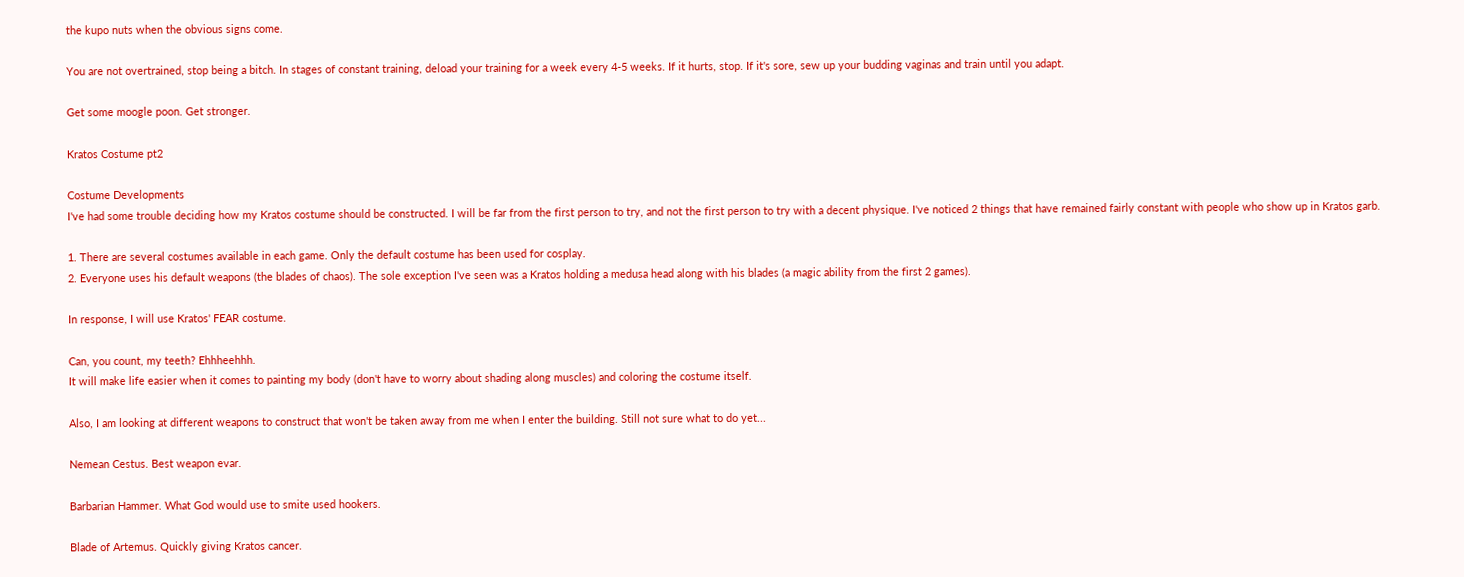the kupo nuts when the obvious signs come.

You are not overtrained, stop being a bitch. In stages of constant training, deload your training for a week every 4-5 weeks. If it hurts, stop. If it's sore, sew up your budding vaginas and train until you adapt.

Get some moogle poon. Get stronger.

Kratos Costume pt2

Costume Developments
I've had some trouble deciding how my Kratos costume should be constructed. I will be far from the first person to try, and not the first person to try with a decent physique. I've noticed 2 things that have remained fairly constant with people who show up in Kratos garb.

1. There are several costumes available in each game. Only the default costume has been used for cosplay.
2. Everyone uses his default weapons (the blades of chaos). The sole exception I've seen was a Kratos holding a medusa head along with his blades (a magic ability from the first 2 games).

In response, I will use Kratos' FEAR costume.

Can, you count, my teeth? Ehhheehhh.
It will make life easier when it comes to painting my body (don't have to worry about shading along muscles) and coloring the costume itself.

Also, I am looking at different weapons to construct that won't be taken away from me when I enter the building. Still not sure what to do yet...

Nemean Cestus. Best weapon evar.

Barbarian Hammer. What God would use to smite used hookers.

Blade of Artemus. Quickly giving Kratos cancer.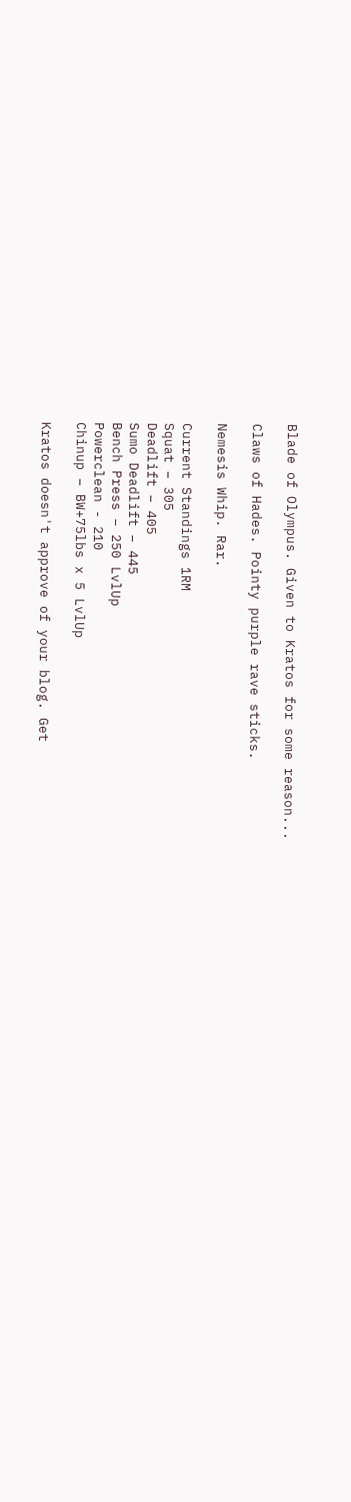Blade of Olympus. Given to Kratos for some reason...

Claws of Hades. Pointy purple rave sticks.

Nemesis Whip. Rar.

Current Standings 1RM
Squat – 305
Deadlift – 405
Sumo Deadlift – 445
Bench Press – 250 LvlUp
Powerclean - 210
Chinup – BW+75lbs x 5 LvlUp

Kratos doesn't approve of your blog. Get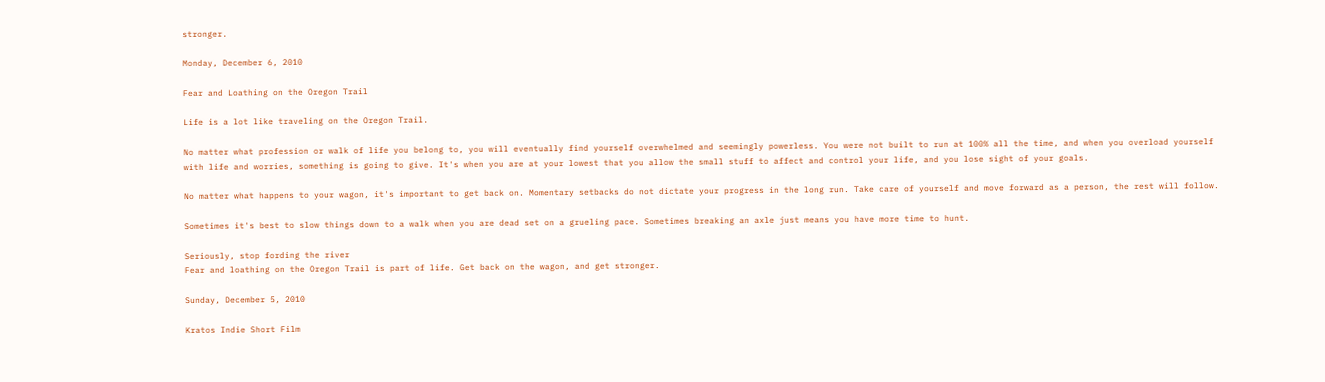stronger.

Monday, December 6, 2010

Fear and Loathing on the Oregon Trail

Life is a lot like traveling on the Oregon Trail.

No matter what profession or walk of life you belong to, you will eventually find yourself overwhelmed and seemingly powerless. You were not built to run at 100% all the time, and when you overload yourself with life and worries, something is going to give. It's when you are at your lowest that you allow the small stuff to affect and control your life, and you lose sight of your goals.

No matter what happens to your wagon, it's important to get back on. Momentary setbacks do not dictate your progress in the long run. Take care of yourself and move forward as a person, the rest will follow.

Sometimes it's best to slow things down to a walk when you are dead set on a grueling pace. Sometimes breaking an axle just means you have more time to hunt.

Seriously, stop fording the river
Fear and loathing on the Oregon Trail is part of life. Get back on the wagon, and get stronger.

Sunday, December 5, 2010

Kratos Indie Short Film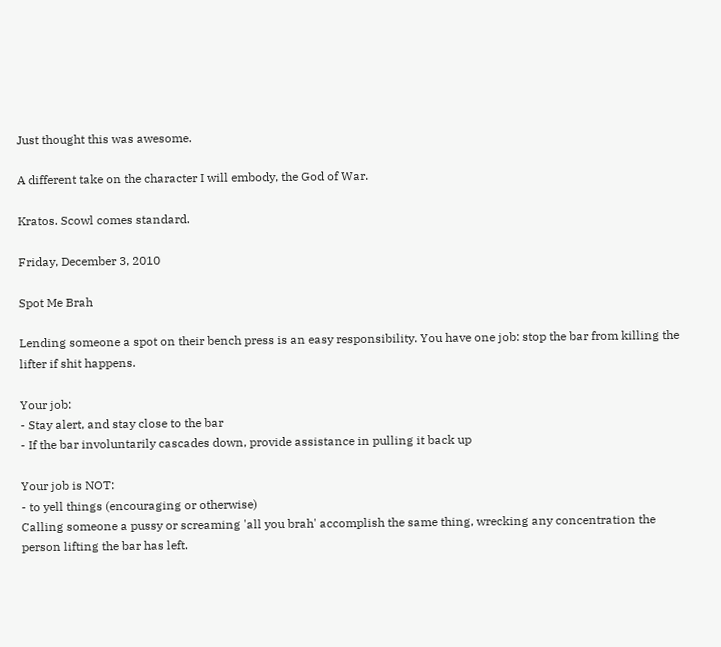Just thought this was awesome.

A different take on the character I will embody, the God of War.

Kratos. Scowl comes standard.

Friday, December 3, 2010

Spot Me Brah

Lending someone a spot on their bench press is an easy responsibility. You have one job: stop the bar from killing the lifter if shit happens.

Your job:
- Stay alert, and stay close to the bar
- If the bar involuntarily cascades down, provide assistance in pulling it back up

Your job is NOT:
- to yell things (encouraging or otherwise)
Calling someone a pussy or screaming 'all you brah' accomplish the same thing, wrecking any concentration the person lifting the bar has left.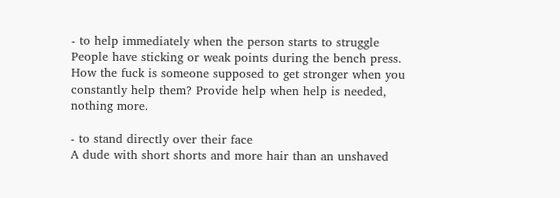- to help immediately when the person starts to struggle
People have sticking or weak points during the bench press. How the fuck is someone supposed to get stronger when you constantly help them? Provide help when help is needed, nothing more.

- to stand directly over their face
A dude with short shorts and more hair than an unshaved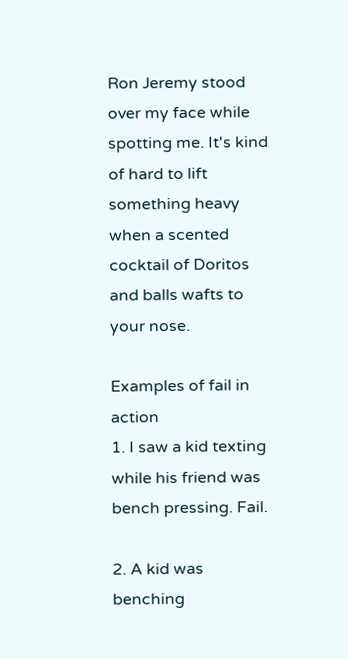Ron Jeremy stood over my face while spotting me. It's kind of hard to lift something heavy when a scented cocktail of Doritos and balls wafts to your nose.

Examples of fail in action
1. I saw a kid texting while his friend was bench pressing. Fail.

2. A kid was benching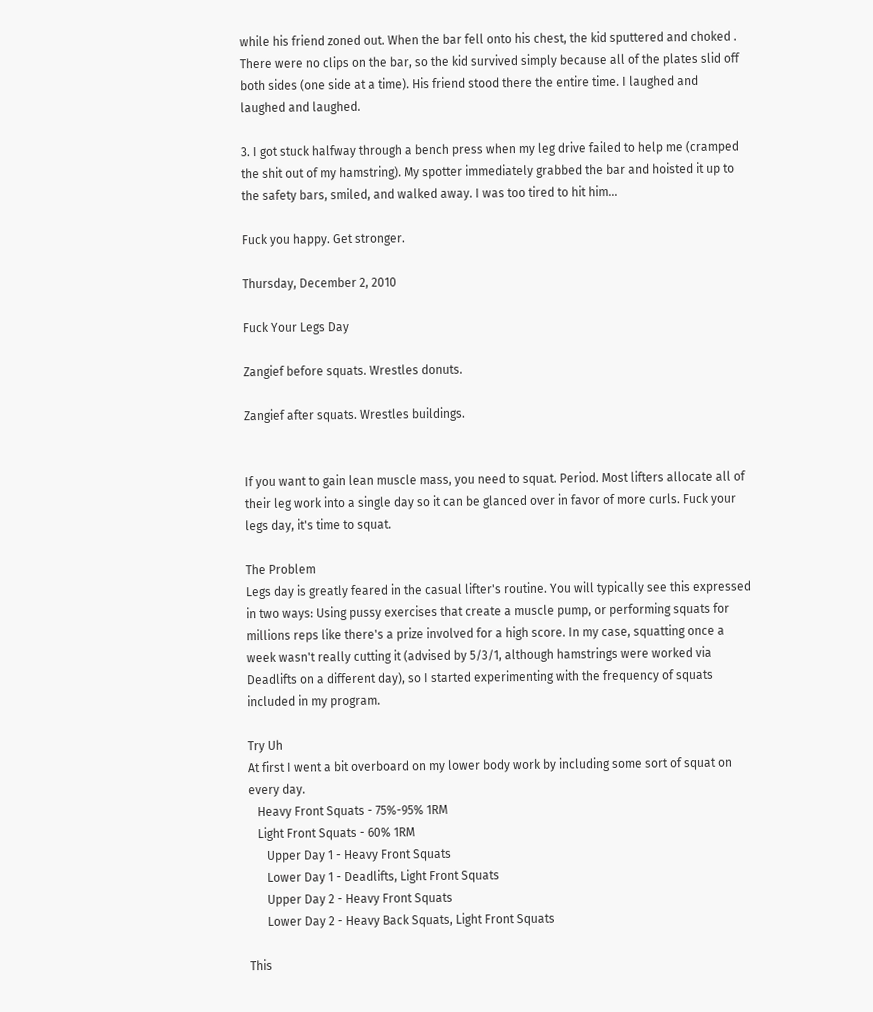while his friend zoned out. When the bar fell onto his chest, the kid sputtered and choked . There were no clips on the bar, so the kid survived simply because all of the plates slid off both sides (one side at a time). His friend stood there the entire time. I laughed and laughed and laughed.

3. I got stuck halfway through a bench press when my leg drive failed to help me (cramped the shit out of my hamstring). My spotter immediately grabbed the bar and hoisted it up to the safety bars, smiled, and walked away. I was too tired to hit him...

Fuck you happy. Get stronger.

Thursday, December 2, 2010

Fuck Your Legs Day

Zangief before squats. Wrestles donuts.

Zangief after squats. Wrestles buildings.


If you want to gain lean muscle mass, you need to squat. Period. Most lifters allocate all of their leg work into a single day so it can be glanced over in favor of more curls. Fuck your legs day, it's time to squat.

The Problem
Legs day is greatly feared in the casual lifter's routine. You will typically see this expressed in two ways: Using pussy exercises that create a muscle pump, or performing squats for millions reps like there's a prize involved for a high score. In my case, squatting once a week wasn't really cutting it (advised by 5/3/1, although hamstrings were worked via Deadlifts on a different day), so I started experimenting with the frequency of squats included in my program.

Try Uh
At first I went a bit overboard on my lower body work by including some sort of squat on every day.
   Heavy Front Squats - 75%-95% 1RM
   Light Front Squats - 60% 1RM
      Upper Day 1 - Heavy Front Squats
      Lower Day 1 - Deadlifts, Light Front Squats
      Upper Day 2 - Heavy Front Squats
      Lower Day 2 - Heavy Back Squats, Light Front Squats

This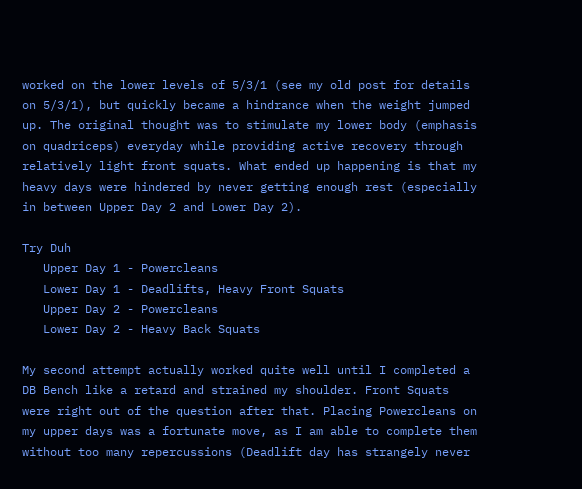worked on the lower levels of 5/3/1 (see my old post for details on 5/3/1), but quickly became a hindrance when the weight jumped up. The original thought was to stimulate my lower body (emphasis on quadriceps) everyday while providing active recovery through relatively light front squats. What ended up happening is that my heavy days were hindered by never getting enough rest (especially in between Upper Day 2 and Lower Day 2).

Try Duh
   Upper Day 1 - Powercleans
   Lower Day 1 - Deadlifts, Heavy Front Squats
   Upper Day 2 - Powercleans
   Lower Day 2 - Heavy Back Squats

My second attempt actually worked quite well until I completed a DB Bench like a retard and strained my shoulder. Front Squats were right out of the question after that. Placing Powercleans on my upper days was a fortunate move, as I am able to complete them without too many repercussions (Deadlift day has strangely never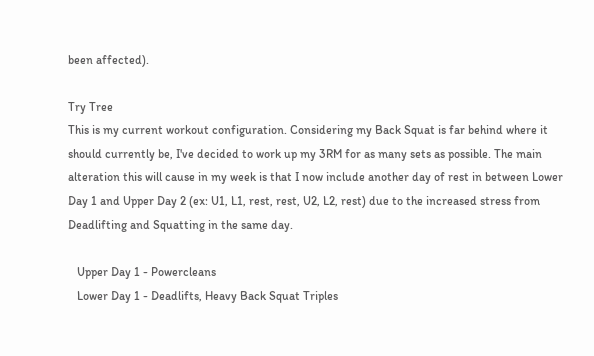been affected).

Try Tree
This is my current workout configuration. Considering my Back Squat is far behind where it should currently be, I've decided to work up my 3RM for as many sets as possible. The main alteration this will cause in my week is that I now include another day of rest in between Lower Day 1 and Upper Day 2 (ex: U1, L1, rest, rest, U2, L2, rest) due to the increased stress from Deadlifting and Squatting in the same day.

   Upper Day 1 - Powercleans
   Lower Day 1 - Deadlifts, Heavy Back Squat Triples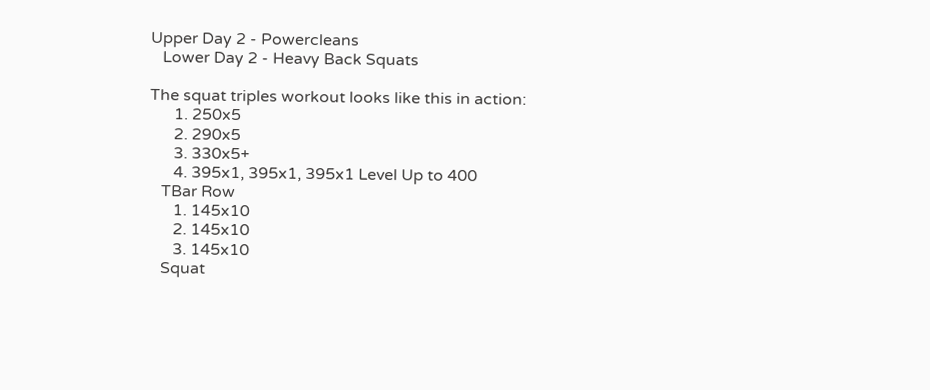Upper Day 2 - Powercleans
   Lower Day 2 - Heavy Back Squats

The squat triples workout looks like this in action:
      1. 250x5
      2. 290x5
      3. 330x5+
      4. 395x1, 395x1, 395x1 Level Up to 400
   TBar Row
      1. 145x10
      2. 145x10
      3. 145x10
   Squat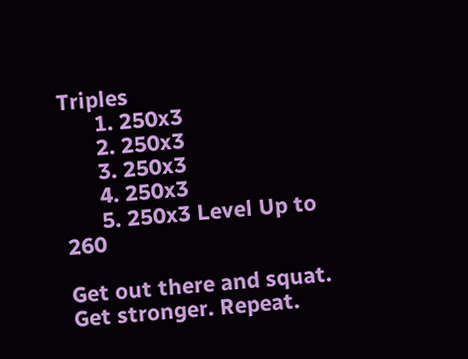Triples
      1. 250x3
      2. 250x3
      3. 250x3
      4. 250x3
      5. 250x3 Level Up to 260

Get out there and squat. Get stronger. Repeat.